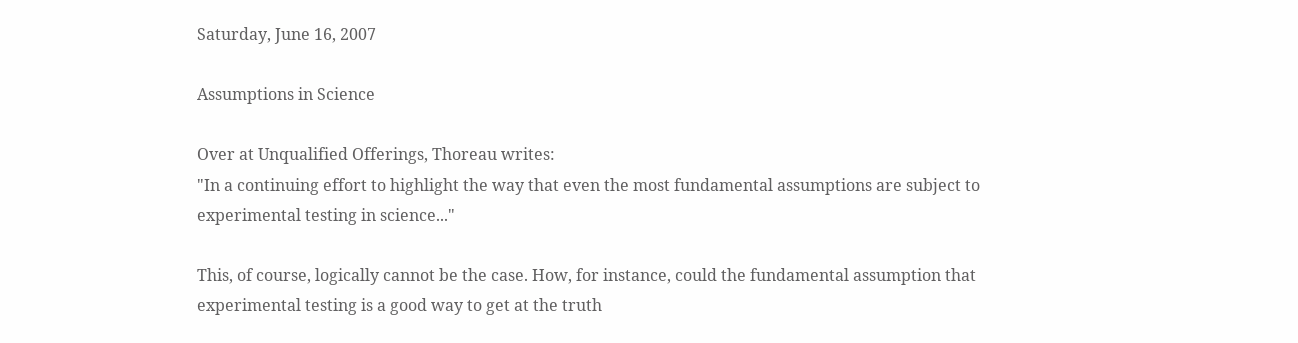Saturday, June 16, 2007

Assumptions in Science

Over at Unqualified Offerings, Thoreau writes:
"In a continuing effort to highlight the way that even the most fundamental assumptions are subject to experimental testing in science..."

This, of course, logically cannot be the case. How, for instance, could the fundamental assumption that experimental testing is a good way to get at the truth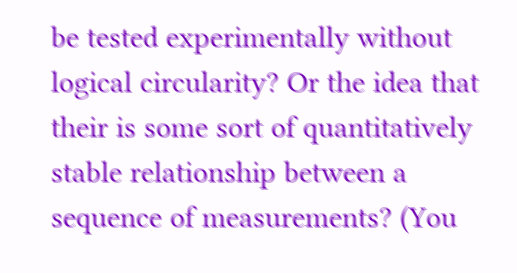be tested experimentally without logical circularity? Or the idea that their is some sort of quantitatively stable relationship between a sequence of measurements? (You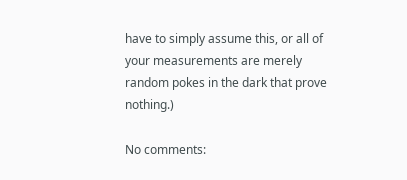have to simply assume this, or all of your measurements are merely random pokes in the dark that prove nothing.)

No comments: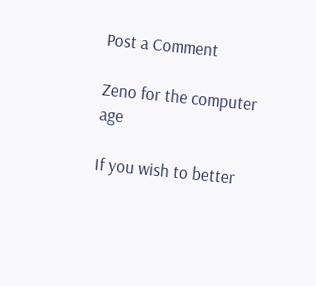Post a Comment

Zeno for the computer age

If you wish to better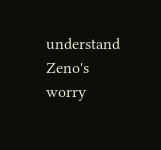understand Zeno's worry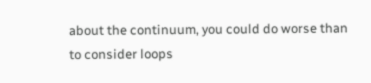about the continuum, you could do worse than to consider loops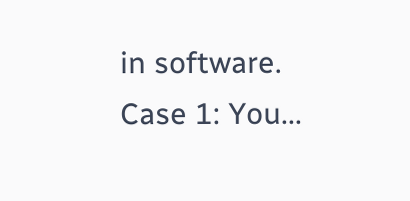in software. Case 1: You...